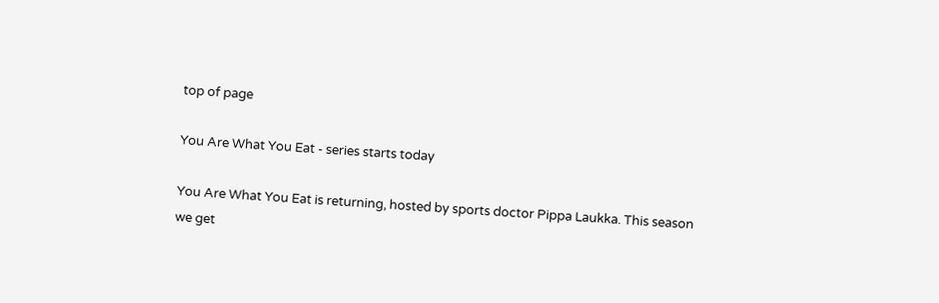top of page

You Are What You Eat - series starts today

You Are What You Eat is returning, hosted by sports doctor Pippa Laukka. This season we get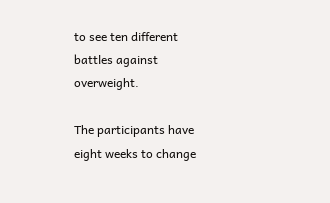to see ten different battles against overweight.

The participants have eight weeks to change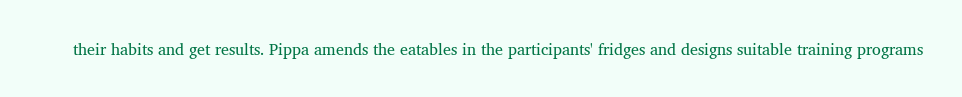their habits and get results. Pippa amends the eatables in the participants' fridges and designs suitable training programs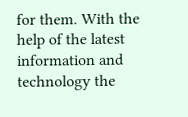for them. With the help of the latest information and technology the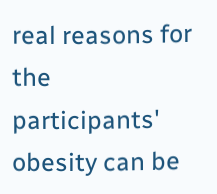real reasons for the participants' obesity can be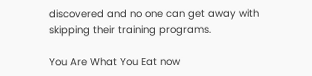discovered and no one can get away with skipping their training programs.

You Are What You Eat now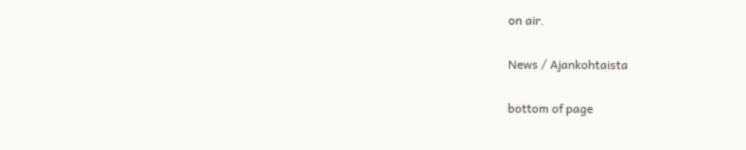on air.

News / Ajankohtaista

bottom of page